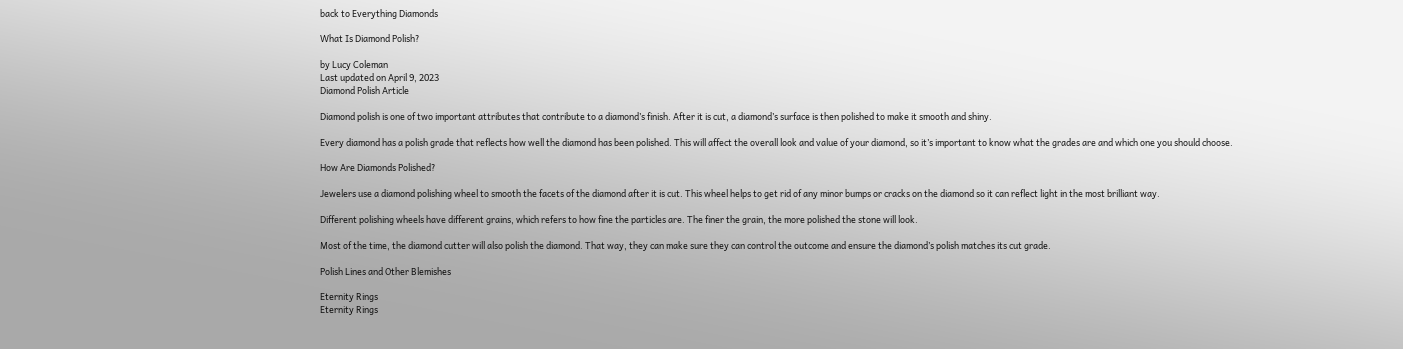back to Everything Diamonds

What Is Diamond Polish?

by Lucy Coleman
Last updated on April 9, 2023
Diamond Polish Article

Diamond polish is one of two important attributes that contribute to a diamond’s finish. After it is cut, a diamond’s surface is then polished to make it smooth and shiny.

Every diamond has a polish grade that reflects how well the diamond has been polished. This will affect the overall look and value of your diamond, so it’s important to know what the grades are and which one you should choose.

How Are Diamonds Polished?

Jewelers use a diamond polishing wheel to smooth the facets of the diamond after it is cut. This wheel helps to get rid of any minor bumps or cracks on the diamond so it can reflect light in the most brilliant way.

Different polishing wheels have different grains, which refers to how fine the particles are. The finer the grain, the more polished the stone will look.

Most of the time, the diamond cutter will also polish the diamond. That way, they can make sure they can control the outcome and ensure the diamond’s polish matches its cut grade.

Polish Lines and Other Blemishes

Eternity Rings
Eternity Rings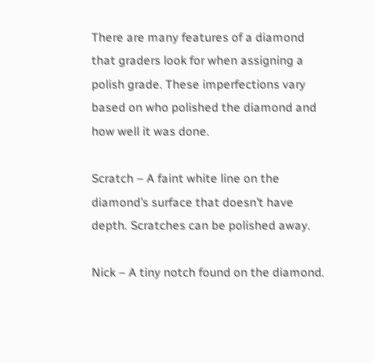There are many features of a diamond that graders look for when assigning a polish grade. These imperfections vary based on who polished the diamond and how well it was done.

Scratch – A faint white line on the diamond’s surface that doesn’t have depth. Scratches can be polished away.

Nick – A tiny notch found on the diamond.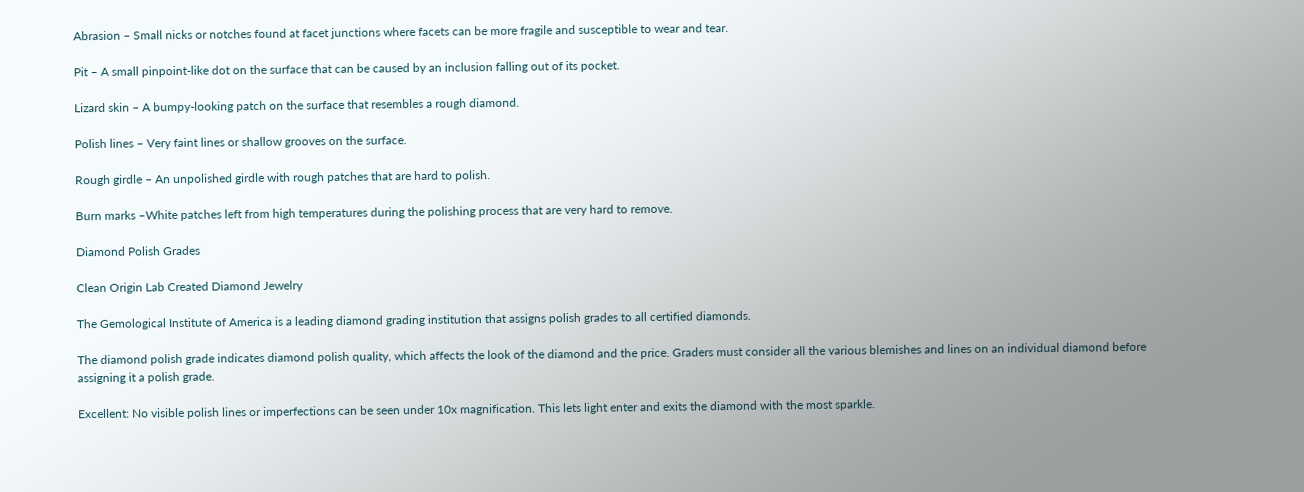Abrasion – Small nicks or notches found at facet junctions where facets can be more fragile and susceptible to wear and tear.

Pit – A small pinpoint-like dot on the surface that can be caused by an inclusion falling out of its pocket.

Lizard skin – A bumpy-looking patch on the surface that resembles a rough diamond.

Polish lines – Very faint lines or shallow grooves on the surface.

Rough girdle – An unpolished girdle with rough patches that are hard to polish.

Burn marks –White patches left from high temperatures during the polishing process that are very hard to remove.

Diamond Polish Grades

Clean Origin Lab Created Diamond Jewelry

The Gemological Institute of America is a leading diamond grading institution that assigns polish grades to all certified diamonds.

The diamond polish grade indicates diamond polish quality, which affects the look of the diamond and the price. Graders must consider all the various blemishes and lines on an individual diamond before assigning it a polish grade.

Excellent: No visible polish lines or imperfections can be seen under 10x magnification. This lets light enter and exits the diamond with the most sparkle.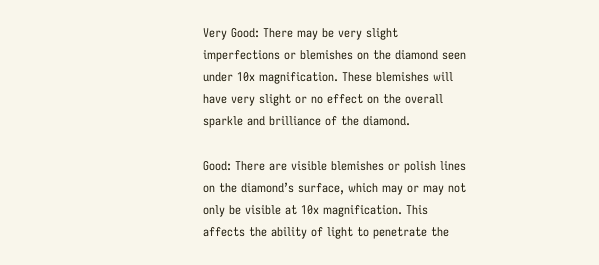Very Good: There may be very slight imperfections or blemishes on the diamond seen under 10x magnification. These blemishes will have very slight or no effect on the overall sparkle and brilliance of the diamond.

Good: There are visible blemishes or polish lines on the diamond’s surface, which may or may not only be visible at 10x magnification. This affects the ability of light to penetrate the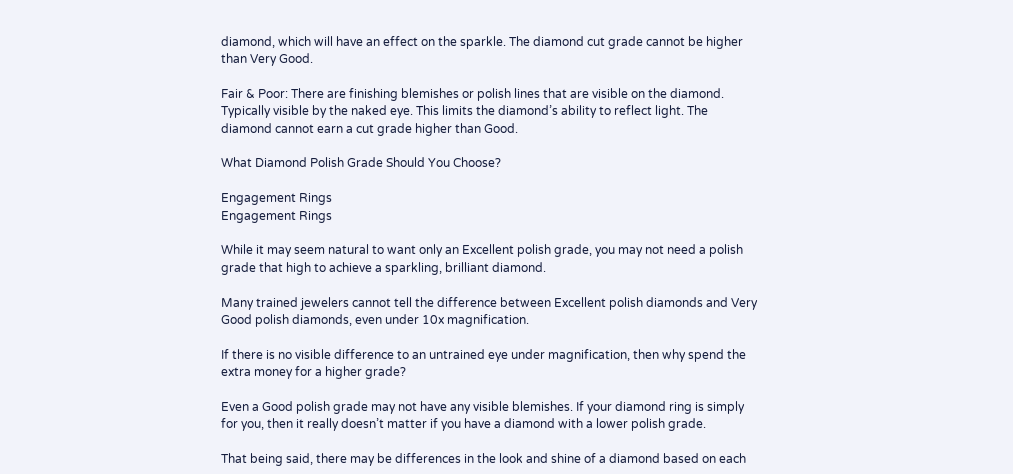diamond, which will have an effect on the sparkle. The diamond cut grade cannot be higher than Very Good.

Fair & Poor: There are finishing blemishes or polish lines that are visible on the diamond. Typically visible by the naked eye. This limits the diamond’s ability to reflect light. The diamond cannot earn a cut grade higher than Good.

What Diamond Polish Grade Should You Choose?

Engagement Rings
Engagement Rings

While it may seem natural to want only an Excellent polish grade, you may not need a polish grade that high to achieve a sparkling, brilliant diamond.

Many trained jewelers cannot tell the difference between Excellent polish diamonds and Very Good polish diamonds, even under 10x magnification.

If there is no visible difference to an untrained eye under magnification, then why spend the extra money for a higher grade?

Even a Good polish grade may not have any visible blemishes. If your diamond ring is simply for you, then it really doesn’t matter if you have a diamond with a lower polish grade.

That being said, there may be differences in the look and shine of a diamond based on each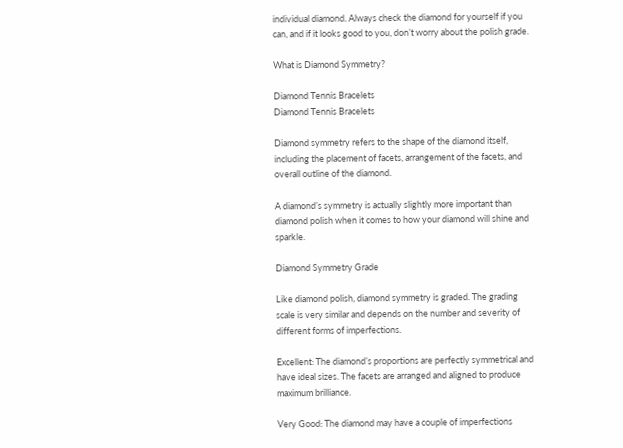individual diamond. Always check the diamond for yourself if you can, and if it looks good to you, don’t worry about the polish grade.

What is Diamond Symmetry?

Diamond Tennis Bracelets
Diamond Tennis Bracelets

Diamond symmetry refers to the shape of the diamond itself, including the placement of facets, arrangement of the facets, and overall outline of the diamond.

A diamond’s symmetry is actually slightly more important than diamond polish when it comes to how your diamond will shine and sparkle.

Diamond Symmetry Grade

Like diamond polish, diamond symmetry is graded. The grading scale is very similar and depends on the number and severity of different forms of imperfections.

Excellent: The diamond’s proportions are perfectly symmetrical and have ideal sizes. The facets are arranged and aligned to produce maximum brilliance.

Very Good: The diamond may have a couple of imperfections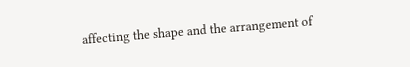affecting the shape and the arrangement of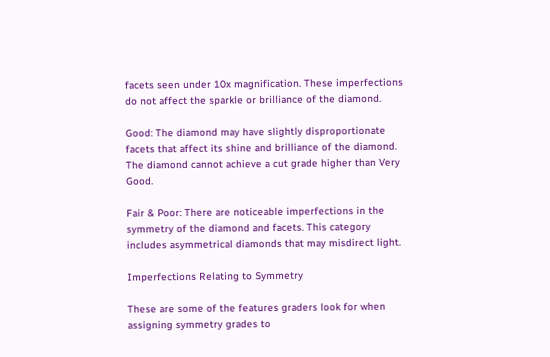facets seen under 10x magnification. These imperfections do not affect the sparkle or brilliance of the diamond.

Good: The diamond may have slightly disproportionate facets that affect its shine and brilliance of the diamond. The diamond cannot achieve a cut grade higher than Very Good.

Fair & Poor: There are noticeable imperfections in the symmetry of the diamond and facets. This category includes asymmetrical diamonds that may misdirect light.

Imperfections Relating to Symmetry

These are some of the features graders look for when assigning symmetry grades to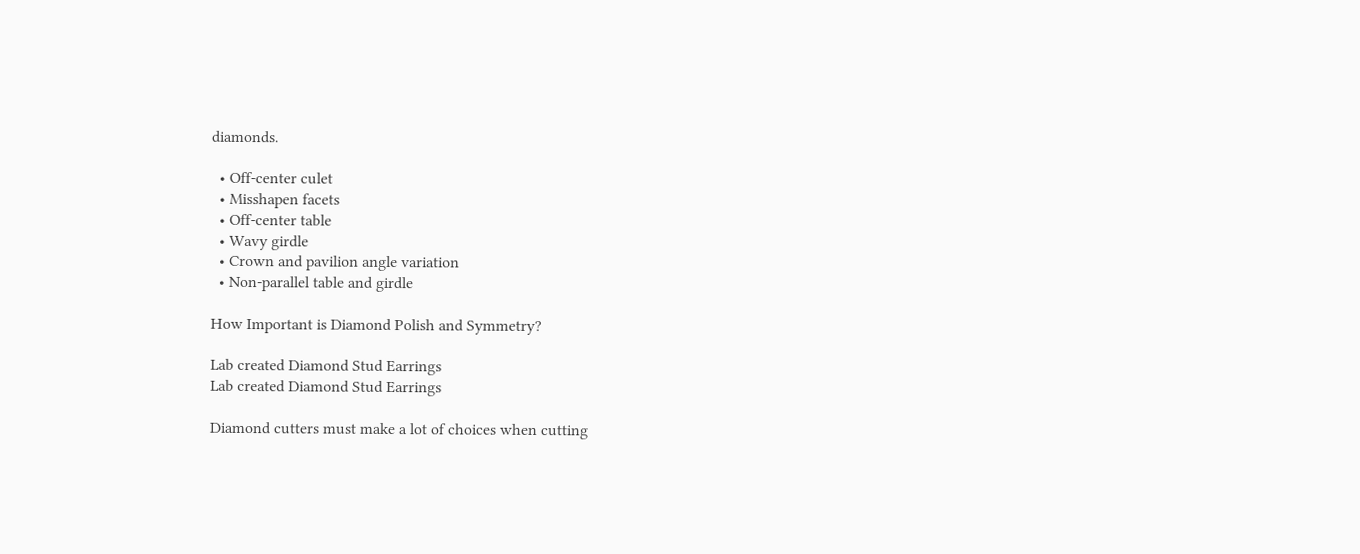diamonds.

  • Off-center culet
  • Misshapen facets
  • Off-center table
  • Wavy girdle
  • Crown and pavilion angle variation
  • Non-parallel table and girdle

How Important is Diamond Polish and Symmetry?

Lab created Diamond Stud Earrings
Lab created Diamond Stud Earrings

Diamond cutters must make a lot of choices when cutting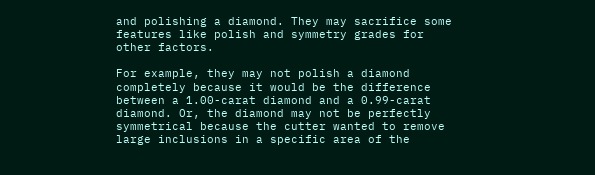and polishing a diamond. They may sacrifice some features like polish and symmetry grades for other factors.

For example, they may not polish a diamond completely because it would be the difference between a 1.00-carat diamond and a 0.99-carat diamond. Or, the diamond may not be perfectly symmetrical because the cutter wanted to remove large inclusions in a specific area of the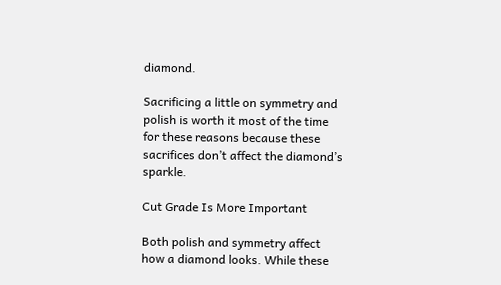diamond.

Sacrificing a little on symmetry and polish is worth it most of the time for these reasons because these sacrifices don’t affect the diamond’s sparkle.

Cut Grade Is More Important

Both polish and symmetry affect how a diamond looks. While these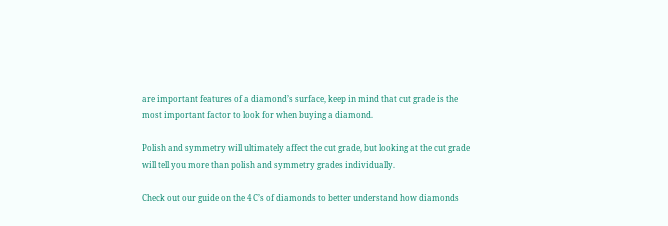are important features of a diamond’s surface, keep in mind that cut grade is the most important factor to look for when buying a diamond.

Polish and symmetry will ultimately affect the cut grade, but looking at the cut grade will tell you more than polish and symmetry grades individually.

Check out our guide on the 4 C’s of diamonds to better understand how diamonds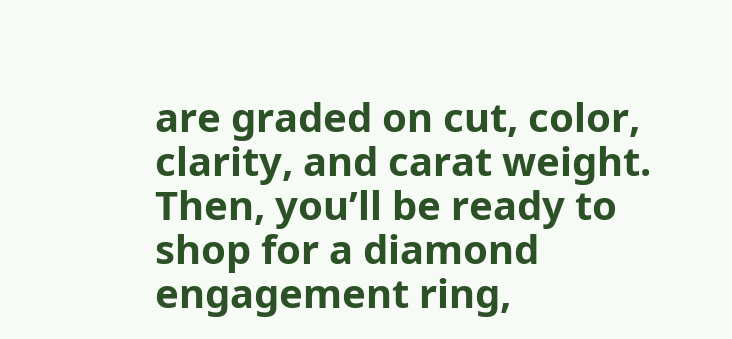are graded on cut, color, clarity, and carat weight. Then, you’ll be ready to shop for a diamond engagement ring,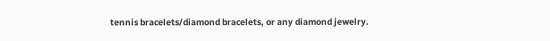tennis bracelets/diamond bracelets, or any diamond jewelry.